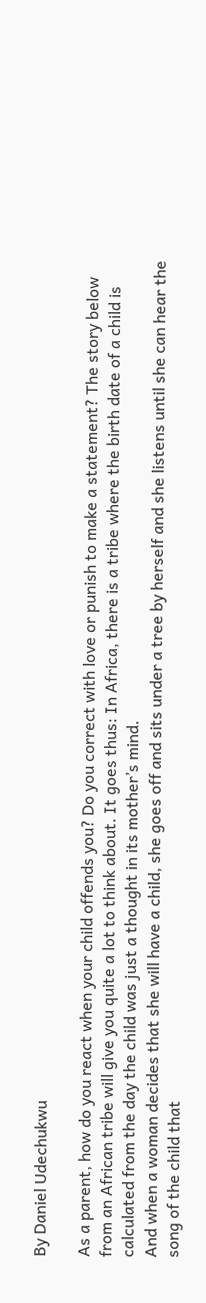By Daniel Udechukwu

As a parent, how do you react when your child offends you? Do you correct with love or punish to make a statement? The story below from an African tribe will give you quite a lot to think about. It goes thus: In Africa, there is a tribe where the birth date of a child is calculated from the day the child was just a thought in its mother’s mind.
And when a woman decides that she will have a child, she goes off and sits under a tree by herself and she listens until she can hear the song of the child that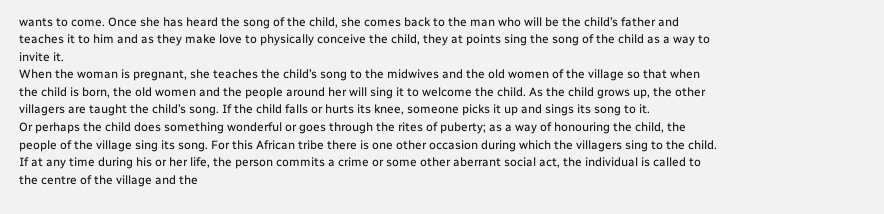wants to come. Once she has heard the song of the child, she comes back to the man who will be the child’s father and teaches it to him and as they make love to physically conceive the child, they at points sing the song of the child as a way to invite it.
When the woman is pregnant, she teaches the child’s song to the midwives and the old women of the village so that when the child is born, the old women and the people around her will sing it to welcome the child. As the child grows up, the other villagers are taught the child’s song. If the child falls or hurts its knee, someone picks it up and sings its song to it.
Or perhaps the child does something wonderful or goes through the rites of puberty; as a way of honouring the child, the people of the village sing its song. For this African tribe there is one other occasion during which the villagers sing to the child. If at any time during his or her life, the person commits a crime or some other aberrant social act, the individual is called to the centre of the village and the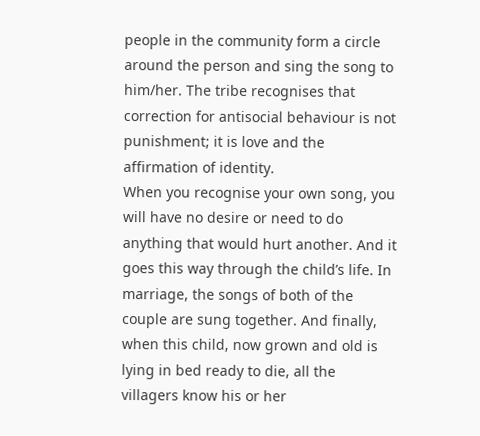people in the community form a circle around the person and sing the song to him/her. The tribe recognises that correction for antisocial behaviour is not punishment; it is love and the affirmation of identity.
When you recognise your own song, you will have no desire or need to do anything that would hurt another. And it goes this way through the child’s life. In marriage, the songs of both of the couple are sung together. And finally, when this child, now grown and old is lying in bed ready to die, all the villagers know his or her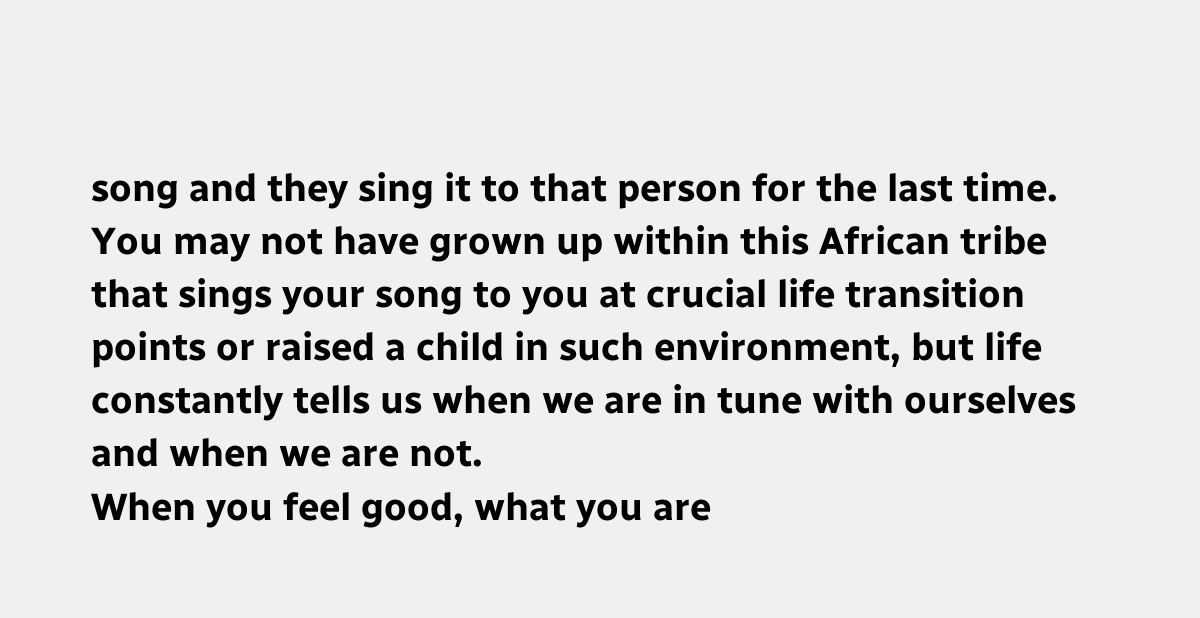song and they sing it to that person for the last time.
You may not have grown up within this African tribe that sings your song to you at crucial life transition points or raised a child in such environment, but life constantly tells us when we are in tune with ourselves and when we are not.
When you feel good, what you are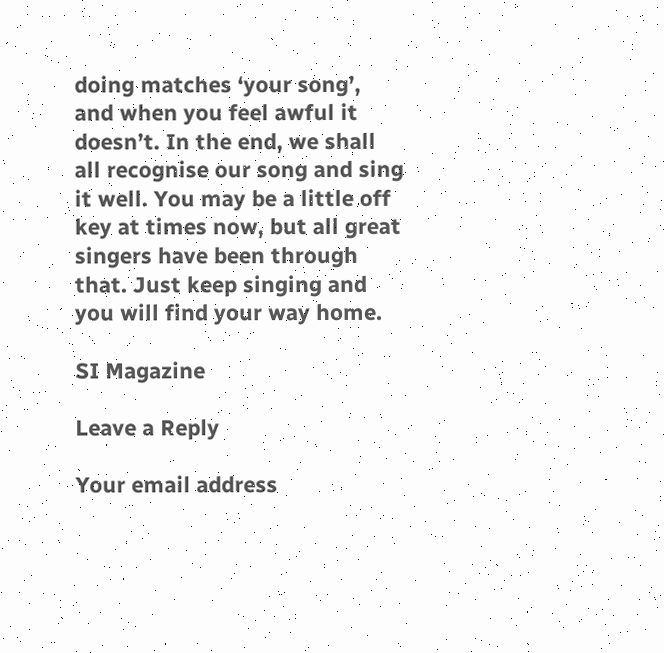doing matches ‘your song’, and when you feel awful it doesn’t. In the end, we shall all recognise our song and sing it well. You may be a little off key at times now, but all great singers have been through that. Just keep singing and you will find your way home.

SI Magazine

Leave a Reply

Your email address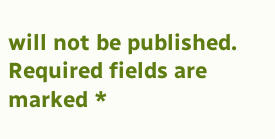will not be published. Required fields are marked *